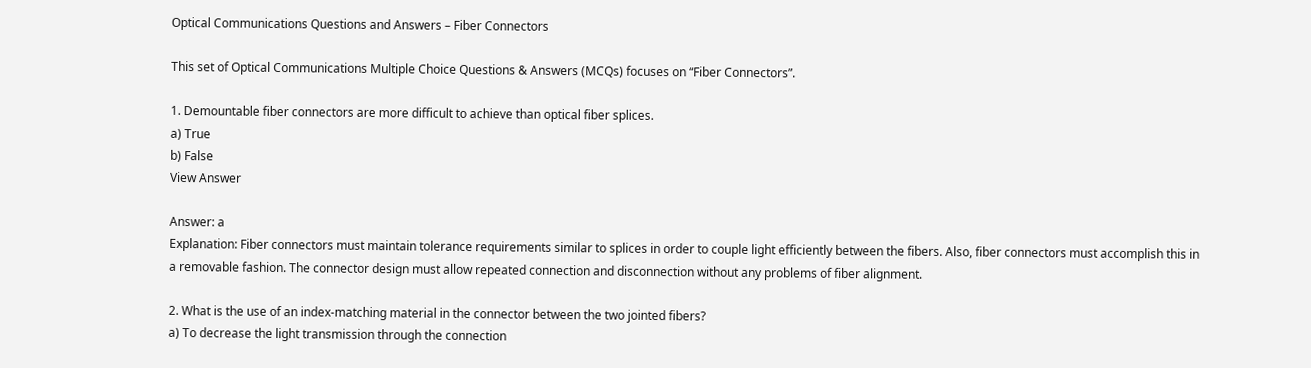Optical Communications Questions and Answers – Fiber Connectors

This set of Optical Communications Multiple Choice Questions & Answers (MCQs) focuses on “Fiber Connectors”.

1. Demountable fiber connectors are more difficult to achieve than optical fiber splices.
a) True
b) False
View Answer

Answer: a
Explanation: Fiber connectors must maintain tolerance requirements similar to splices in order to couple light efficiently between the fibers. Also, fiber connectors must accomplish this in a removable fashion. The connector design must allow repeated connection and disconnection without any problems of fiber alignment.

2. What is the use of an index-matching material in the connector between the two jointed fibers?
a) To decrease the light transmission through the connection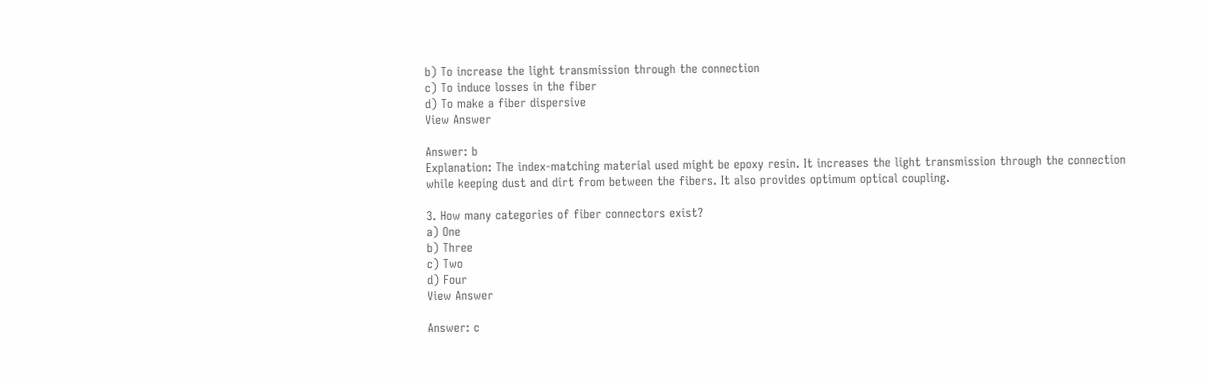b) To increase the light transmission through the connection
c) To induce losses in the fiber
d) To make a fiber dispersive
View Answer

Answer: b
Explanation: The index-matching material used might be epoxy resin. It increases the light transmission through the connection while keeping dust and dirt from between the fibers. It also provides optimum optical coupling.

3. How many categories of fiber connectors exist?
a) One
b) Three
c) Two
d) Four
View Answer

Answer: c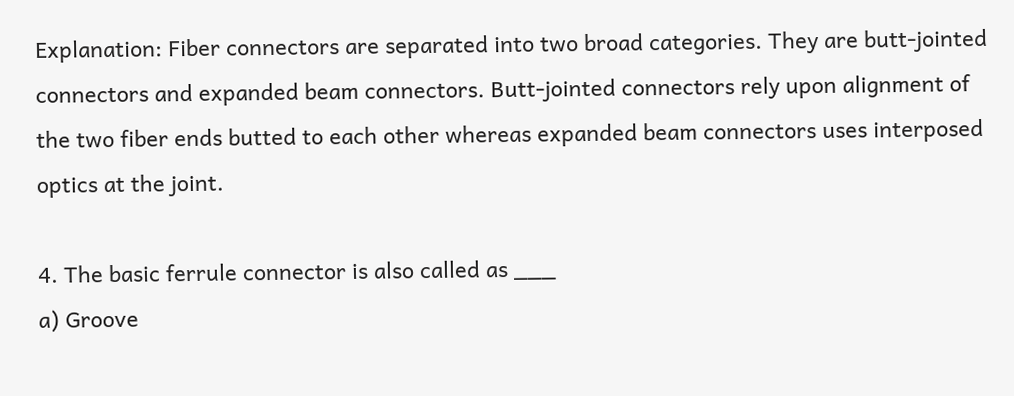Explanation: Fiber connectors are separated into two broad categories. They are butt-jointed connectors and expanded beam connectors. Butt-jointed connectors rely upon alignment of the two fiber ends butted to each other whereas expanded beam connectors uses interposed optics at the joint.

4. The basic ferrule connector is also called as ___
a) Groove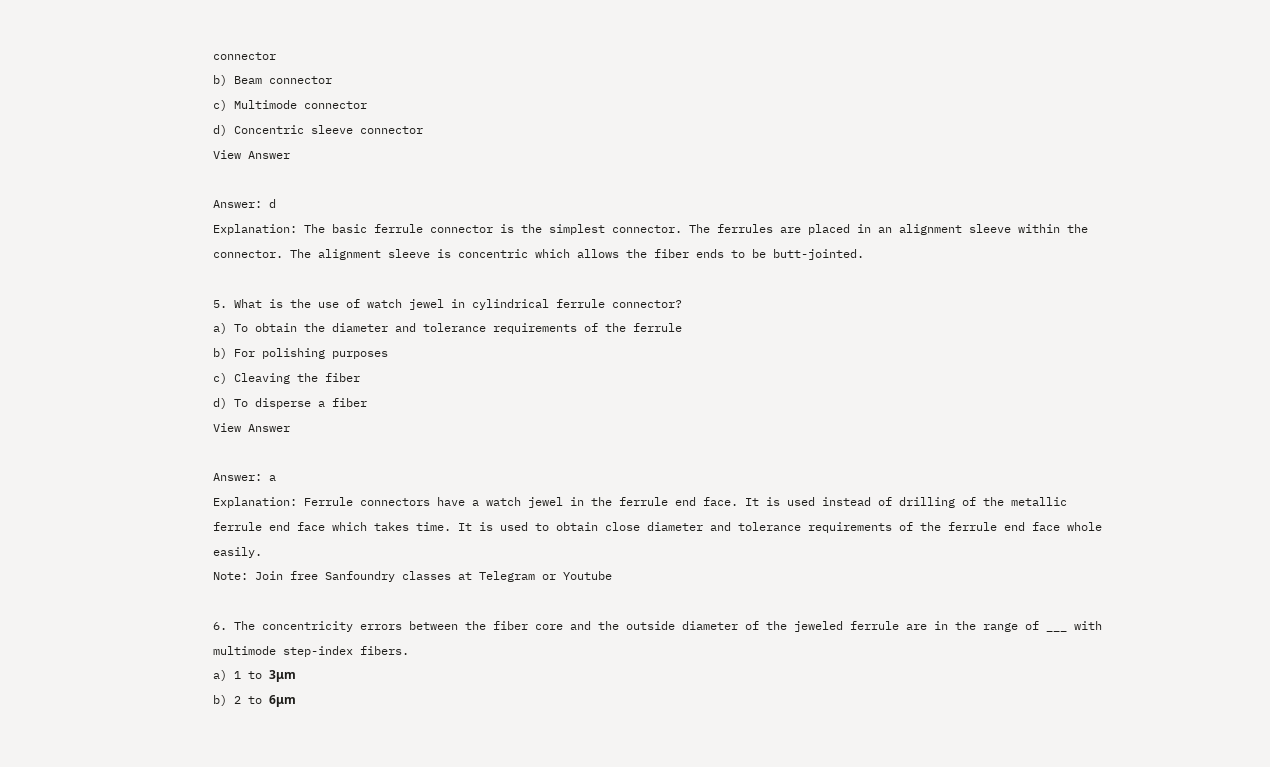connector
b) Beam connector
c) Multimode connector
d) Concentric sleeve connector
View Answer

Answer: d
Explanation: The basic ferrule connector is the simplest connector. The ferrules are placed in an alignment sleeve within the connector. The alignment sleeve is concentric which allows the fiber ends to be butt-jointed.

5. What is the use of watch jewel in cylindrical ferrule connector?
a) To obtain the diameter and tolerance requirements of the ferrule
b) For polishing purposes
c) Cleaving the fiber
d) To disperse a fiber
View Answer

Answer: a
Explanation: Ferrule connectors have a watch jewel in the ferrule end face. It is used instead of drilling of the metallic ferrule end face which takes time. It is used to obtain close diameter and tolerance requirements of the ferrule end face whole easily.
Note: Join free Sanfoundry classes at Telegram or Youtube

6. The concentricity errors between the fiber core and the outside diameter of the jeweled ferrule are in the range of ___ with multimode step-index fibers.
a) 1 to 3μm
b) 2 to 6μm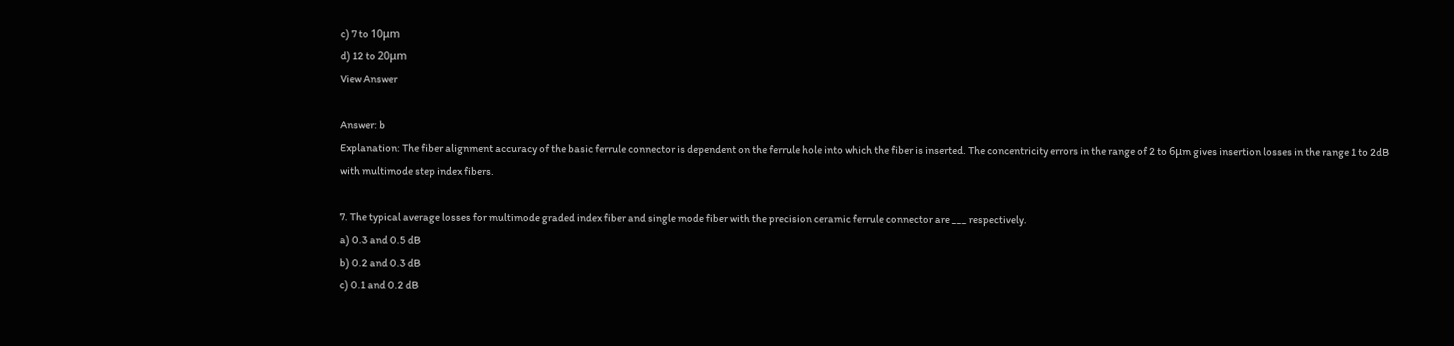c) 7 to 10μm
d) 12 to 20μm
View Answer

Answer: b
Explanation: The fiber alignment accuracy of the basic ferrule connector is dependent on the ferrule hole into which the fiber is inserted. The concentricity errors in the range of 2 to 6μm gives insertion losses in the range 1 to 2dB with multimode step index fibers.

7. The typical average losses for multimode graded index fiber and single mode fiber with the precision ceramic ferrule connector are ___ respectively.
a) 0.3 and 0.5 dB
b) 0.2 and 0.3 dB
c) 0.1 and 0.2 dB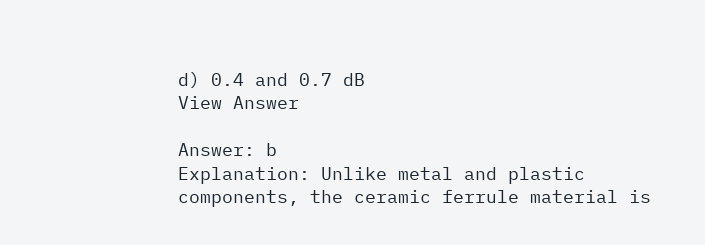d) 0.4 and 0.7 dB
View Answer

Answer: b
Explanation: Unlike metal and plastic components, the ceramic ferrule material is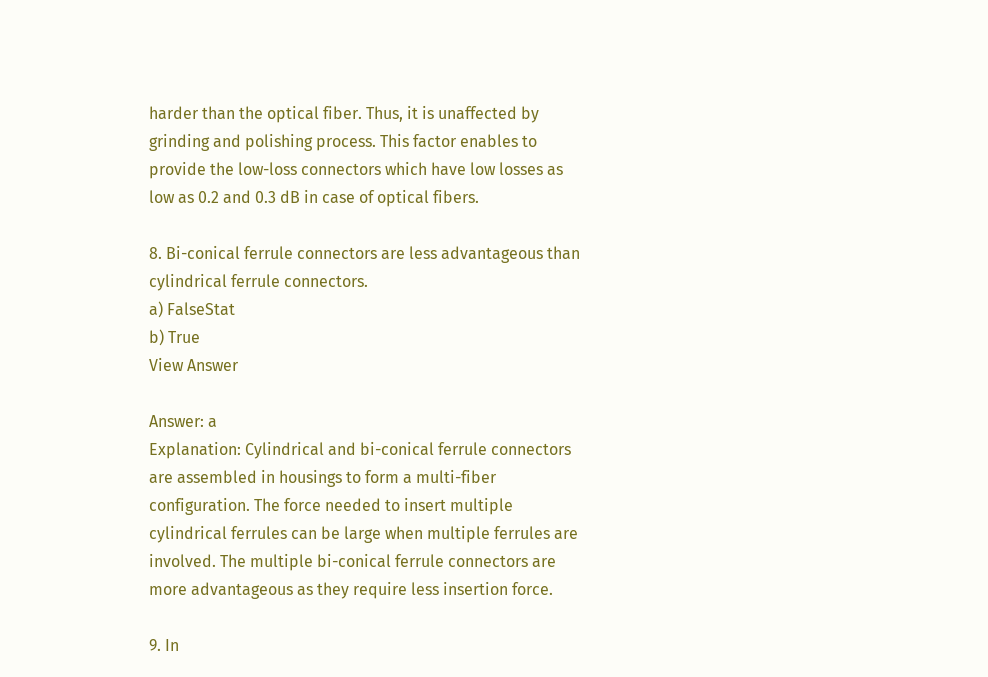harder than the optical fiber. Thus, it is unaffected by grinding and polishing process. This factor enables to provide the low-loss connectors which have low losses as low as 0.2 and 0.3 dB in case of optical fibers.

8. Bi-conical ferrule connectors are less advantageous than cylindrical ferrule connectors.
a) FalseStat
b) True
View Answer

Answer: a
Explanation: Cylindrical and bi-conical ferrule connectors are assembled in housings to form a multi-fiber configuration. The force needed to insert multiple cylindrical ferrules can be large when multiple ferrules are involved. The multiple bi-conical ferrule connectors are more advantageous as they require less insertion force.

9. In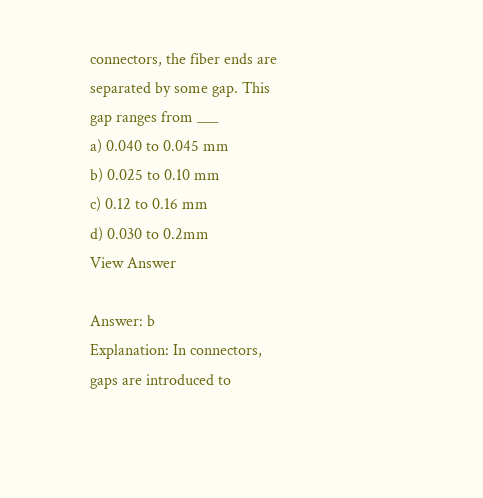connectors, the fiber ends are separated by some gap. This gap ranges from ___
a) 0.040 to 0.045 mm
b) 0.025 to 0.10 mm
c) 0.12 to 0.16 mm
d) 0.030 to 0.2mm
View Answer

Answer: b
Explanation: In connectors, gaps are introduced to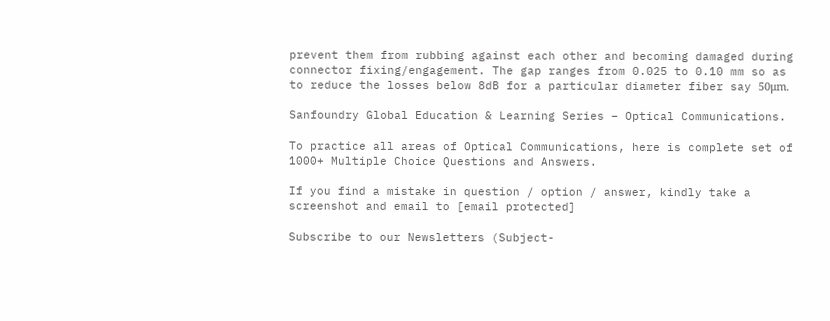prevent them from rubbing against each other and becoming damaged during connector fixing/engagement. The gap ranges from 0.025 to 0.10 mm so as to reduce the losses below 8dB for a particular diameter fiber say 50μm.

Sanfoundry Global Education & Learning Series – Optical Communications.

To practice all areas of Optical Communications, here is complete set of 1000+ Multiple Choice Questions and Answers.

If you find a mistake in question / option / answer, kindly take a screenshot and email to [email protected]

Subscribe to our Newsletters (Subject-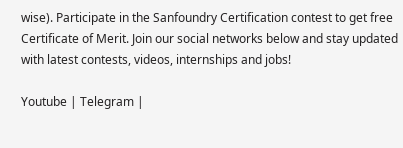wise). Participate in the Sanfoundry Certification contest to get free Certificate of Merit. Join our social networks below and stay updated with latest contests, videos, internships and jobs!

Youtube | Telegram |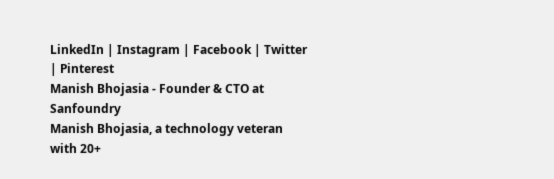LinkedIn | Instagram | Facebook | Twitter | Pinterest
Manish Bhojasia - Founder & CTO at Sanfoundry
Manish Bhojasia, a technology veteran with 20+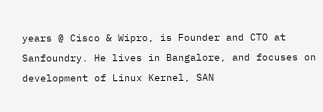years @ Cisco & Wipro, is Founder and CTO at Sanfoundry. He lives in Bangalore, and focuses on development of Linux Kernel, SAN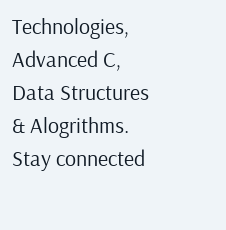Technologies, Advanced C, Data Structures & Alogrithms. Stay connected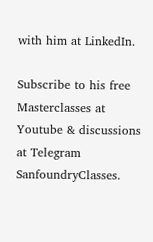with him at LinkedIn.

Subscribe to his free Masterclasses at Youtube & discussions at Telegram SanfoundryClasses.